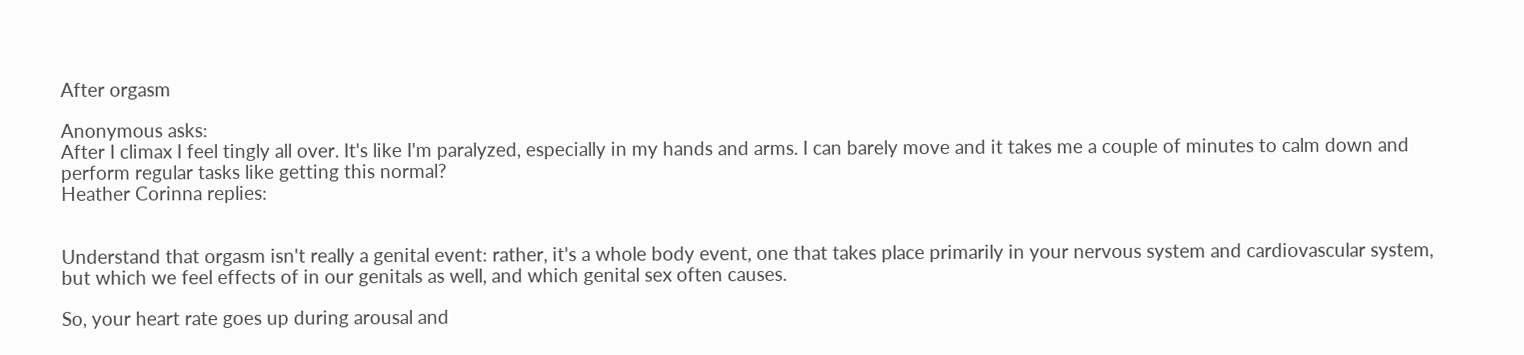After orgasm

Anonymous asks:
After I climax I feel tingly all over. It's like I'm paralyzed, especially in my hands and arms. I can barely move and it takes me a couple of minutes to calm down and perform regular tasks like getting this normal?
Heather Corinna replies:


Understand that orgasm isn't really a genital event: rather, it's a whole body event, one that takes place primarily in your nervous system and cardiovascular system, but which we feel effects of in our genitals as well, and which genital sex often causes.

So, your heart rate goes up during arousal and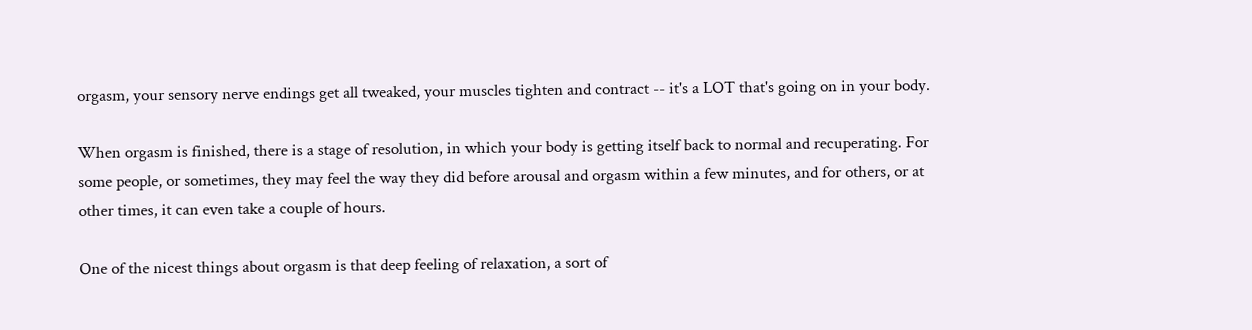orgasm, your sensory nerve endings get all tweaked, your muscles tighten and contract -- it's a LOT that's going on in your body.

When orgasm is finished, there is a stage of resolution, in which your body is getting itself back to normal and recuperating. For some people, or sometimes, they may feel the way they did before arousal and orgasm within a few minutes, and for others, or at other times, it can even take a couple of hours.

One of the nicest things about orgasm is that deep feeling of relaxation, a sort of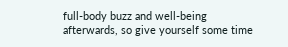full-body buzz and well-being afterwards, so give yourself some time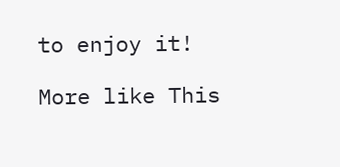to enjoy it!

More like This